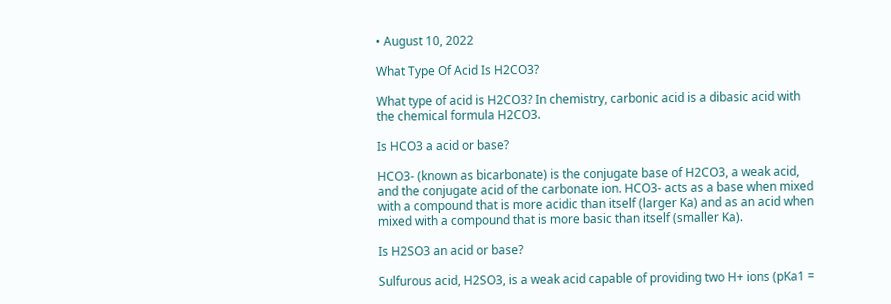• August 10, 2022

What Type Of Acid Is H2CO3?

What type of acid is H2CO3? In chemistry, carbonic acid is a dibasic acid with the chemical formula H2CO3.

Is HCO3 a acid or base?

HCO3- (known as bicarbonate) is the conjugate base of H2CO3, a weak acid, and the conjugate acid of the carbonate ion. HCO3- acts as a base when mixed with a compound that is more acidic than itself (larger Ka) and as an acid when mixed with a compound that is more basic than itself (smaller Ka).

Is H2SO3 an acid or base?

Sulfurous acid, H2SO3, is a weak acid capable of providing two H+ ions (pKa1 =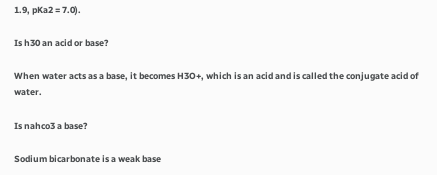1.9, pKa2 = 7.0).

Is h30 an acid or base?

When water acts as a base, it becomes H3O+, which is an acid and is called the conjugate acid of water.

Is nahco3 a base?

Sodium bicarbonate is a weak base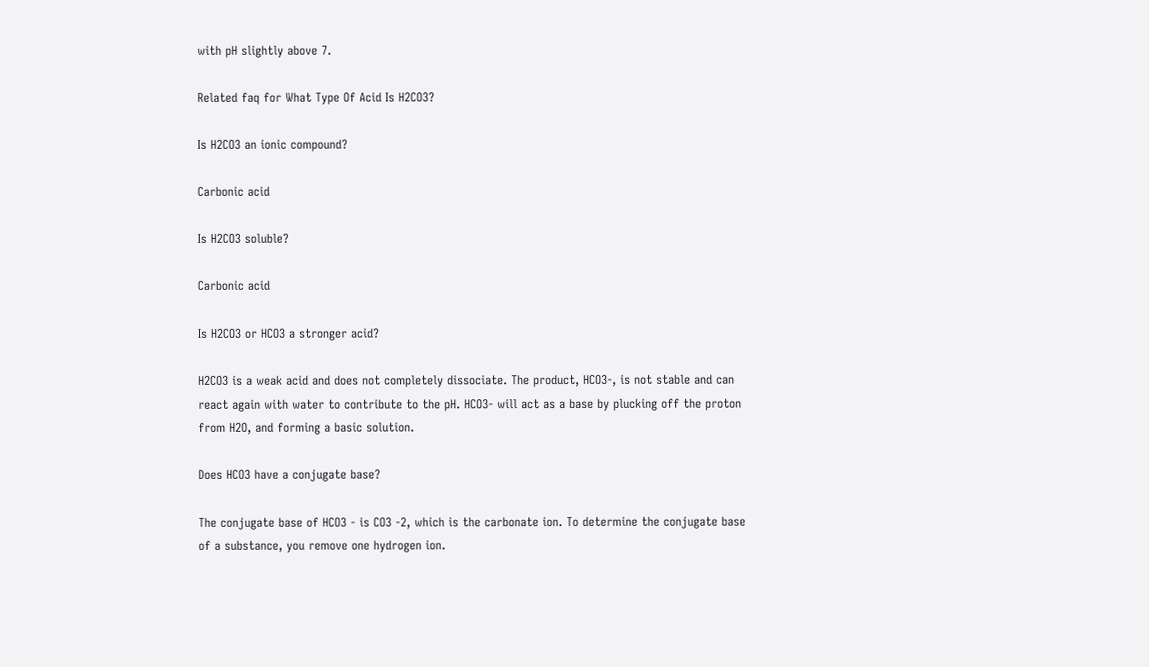with pH slightly above 7.

Related faq for What Type Of Acid Is H2CO3?

Is H2CO3 an ionic compound?

Carbonic acid

Is H2CO3 soluble?

Carbonic acid

Is H2CO3 or HCO3 a stronger acid?

H2CO3 is a weak acid and does not completely dissociate. The product, HCO3-, is not stable and can react again with water to contribute to the pH. HCO3- will act as a base by plucking off the proton from H2O, and forming a basic solution.

Does HCO3 have a conjugate base?

The conjugate base of HCO3 - is CO3 -2, which is the carbonate ion. To determine the conjugate base of a substance, you remove one hydrogen ion.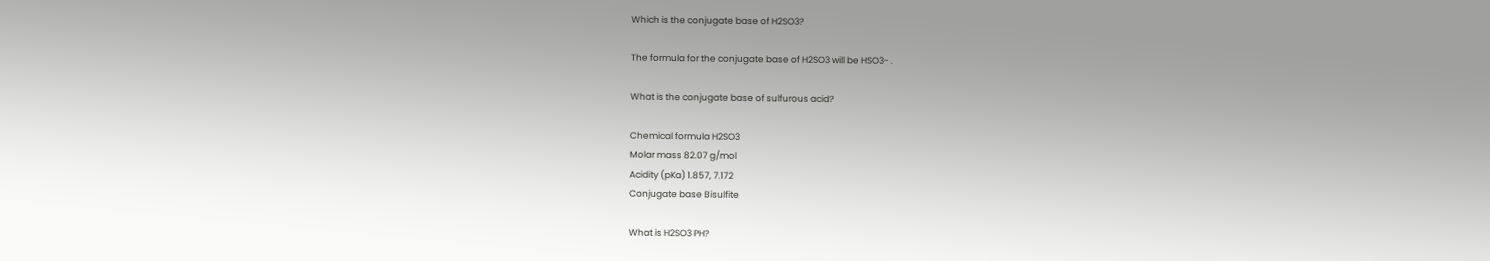Which is the conjugate base of H2SO3?

The formula for the conjugate base of H2SO3 will be HSO3- .

What is the conjugate base of sulfurous acid?

Chemical formula H2SO3
Molar mass 82.07 g/mol
Acidity (pKa) 1.857, 7.172
Conjugate base Bisulfite

What is H2SO3 PH?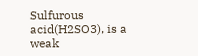Sulfurous acid(H2SO3), is a weak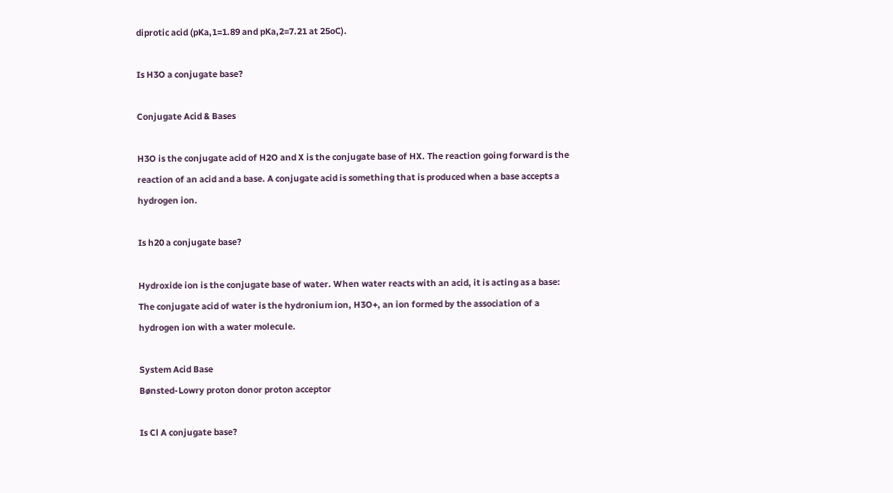diprotic acid (pKa,1=1.89 and pKa,2=7.21 at 25oC).

Is H3O a conjugate base?

Conjugate Acid & Bases

H3O is the conjugate acid of H2O and X is the conjugate base of HX. The reaction going forward is the reaction of an acid and a base. A conjugate acid is something that is produced when a base accepts a hydrogen ion.

Is h20 a conjugate base?

Hydroxide ion is the conjugate base of water. When water reacts with an acid, it is acting as a base: The conjugate acid of water is the hydronium ion, H3O+, an ion formed by the association of a hydrogen ion with a water molecule.

System Acid Base
Bønsted-Lowry proton donor proton acceptor

Is Cl A conjugate base?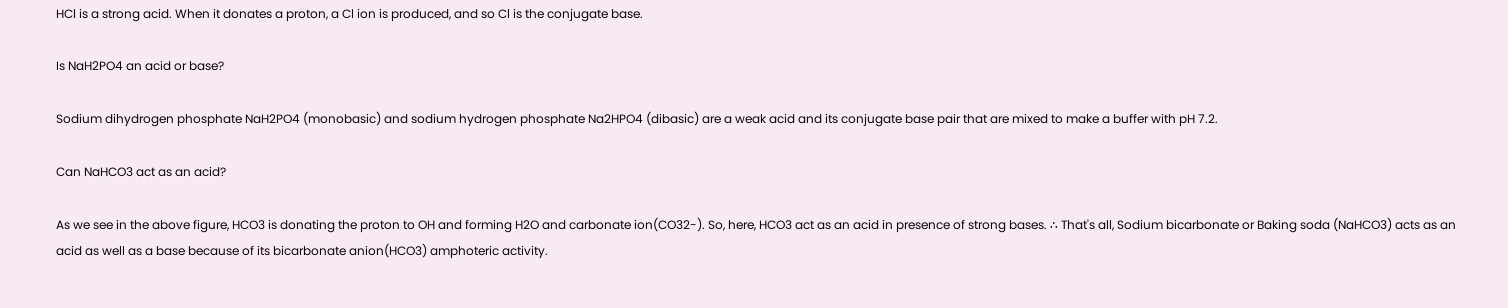HCl is a strong acid. When it donates a proton, a Cl ion is produced, and so Cl is the conjugate base.

Is NaH2PO4 an acid or base?

Sodium dihydrogen phosphate NaH2PO4 (monobasic) and sodium hydrogen phosphate Na2HPO4 (dibasic) are a weak acid and its conjugate base pair that are mixed to make a buffer with pH 7.2.

Can NaHCO3 act as an acid?

As we see in the above figure, HCO3 is donating the proton to OH and forming H2O and carbonate ion(CO32-). So, here, HCO3 act as an acid in presence of strong bases. ∴ That's all, Sodium bicarbonate or Baking soda (NaHCO3) acts as an acid as well as a base because of its bicarbonate anion(HCO3) amphoteric activity.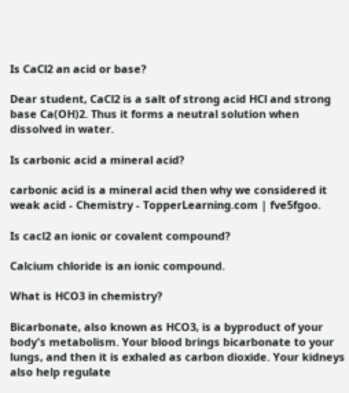Is CaCl2 an acid or base?

Dear student, CaCl2 is a salt of strong acid HCl and strong base Ca(OH)2. Thus it forms a neutral solution when dissolved in water.

Is carbonic acid a mineral acid?

carbonic acid is a mineral acid then why we considered it weak acid - Chemistry - TopperLearning.com | fve5fgoo.

Is cacl2 an ionic or covalent compound?

Calcium chloride is an ionic compound.

What is HCO3 in chemistry?

Bicarbonate, also known as HCO3, is a byproduct of your body's metabolism. Your blood brings bicarbonate to your lungs, and then it is exhaled as carbon dioxide. Your kidneys also help regulate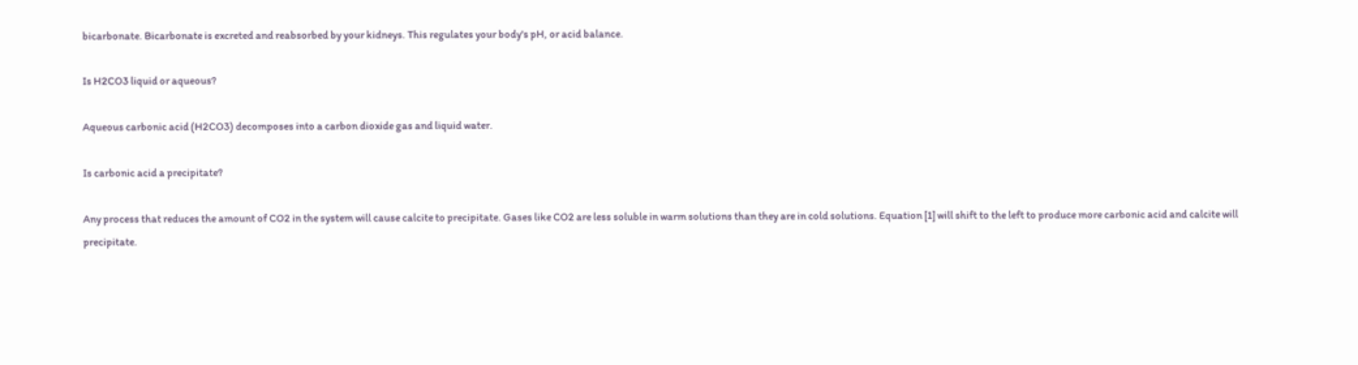bicarbonate. Bicarbonate is excreted and reabsorbed by your kidneys. This regulates your body's pH, or acid balance.

Is H2CO3 liquid or aqueous?

Aqueous carbonic acid (H2CO3) decomposes into a carbon dioxide gas and liquid water.

Is carbonic acid a precipitate?

Any process that reduces the amount of CO2 in the system will cause calcite to precipitate. Gases like CO2 are less soluble in warm solutions than they are in cold solutions. Equation [1] will shift to the left to produce more carbonic acid and calcite will precipitate.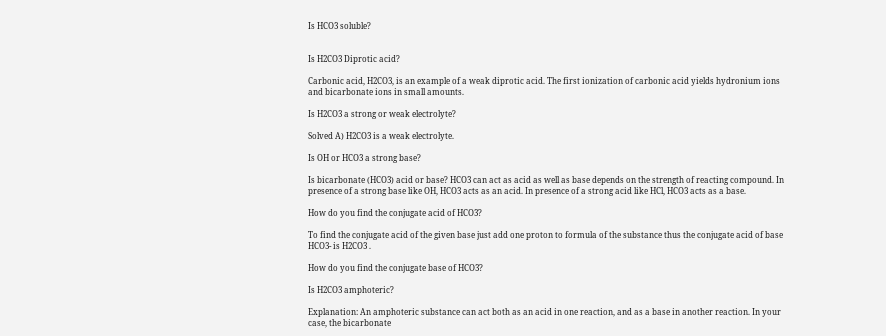Is HCO3 soluble?


Is H2CO3 Diprotic acid?

Carbonic acid, H2CO3, is an example of a weak diprotic acid. The first ionization of carbonic acid yields hydronium ions and bicarbonate ions in small amounts.

Is H2CO3 a strong or weak electrolyte?

Solved A) H2CO3 is a weak electrolyte.

Is OH or HCO3 a strong base?

Is bicarbonate (HCO3) acid or base? HCO3 can act as acid as well as base depends on the strength of reacting compound. In presence of a strong base like OH, HCO3 acts as an acid. In presence of a strong acid like HCl, HCO3 acts as a base.

How do you find the conjugate acid of HCO3?

To find the conjugate acid of the given base just add one proton to formula of the substance thus the conjugate acid of base HCO3- is H2CO3 .

How do you find the conjugate base of HCO3?

Is H2CO3 amphoteric?

Explanation: An amphoteric substance can act both as an acid in one reaction, and as a base in another reaction. In your case, the bicarbonate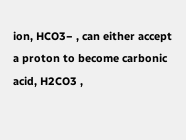ion, HCO3− , can either accept a proton to become carbonic acid, H2CO3 ,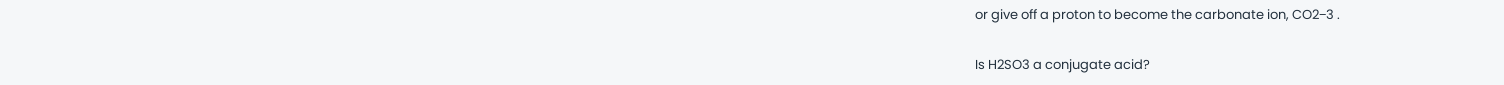or give off a proton to become the carbonate ion, CO2−3 .

Is H2SO3 a conjugate acid?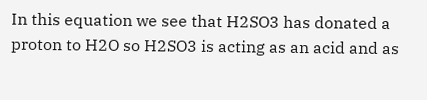In this equation we see that H2SO3 has donated a proton to H2O so H2SO3 is acting as an acid and as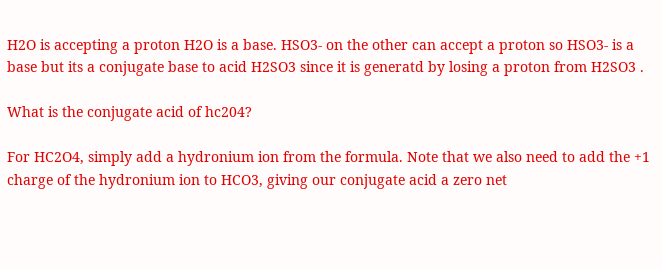H2O is accepting a proton H2O is a base. HSO3- on the other can accept a proton so HSO3- is a base but its a conjugate base to acid H2SO3 since it is generatd by losing a proton from H2SO3 .

What is the conjugate acid of hc204?

For HC2O4, simply add a hydronium ion from the formula. Note that we also need to add the +1 charge of the hydronium ion to HCO3, giving our conjugate acid a zero net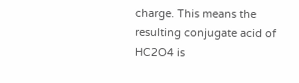charge. This means the resulting conjugate acid of HC2O4 is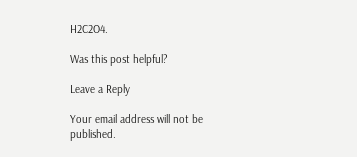H2C2O4.

Was this post helpful?

Leave a Reply

Your email address will not be published.